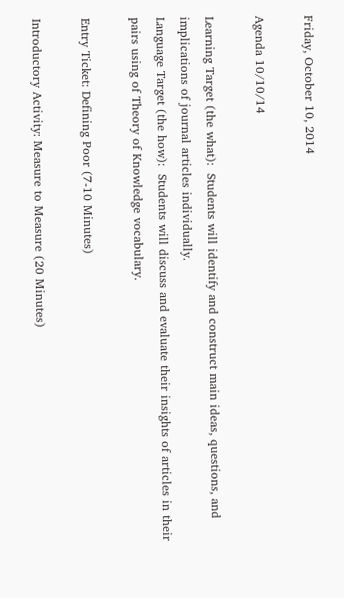Friday, October 10, 2014

Agenda 10/10/14

Learning Target (the what):  Students will identify and construct main ideas, questions, and implications of journal articles individually.
Language Target (the how):  Students will discuss and evaluate their insights of articles in their pairs using of Theory of Knowledge vocabulary.

Entry Ticket: Defining Poor (7-10 Minutes)

Introductory Activity: Measure to Measure (20 Minutes)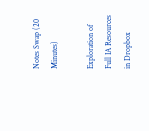Notes Swap (20 Minutes)

Exploration of Full IA Resources in Dropbox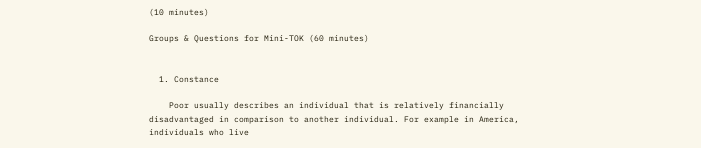(10 minutes)

Groups & Questions for Mini-TOK (60 minutes)


  1. Constance

    Poor usually describes an individual that is relatively financially disadvantaged in comparison to another individual. For example in America, individuals who live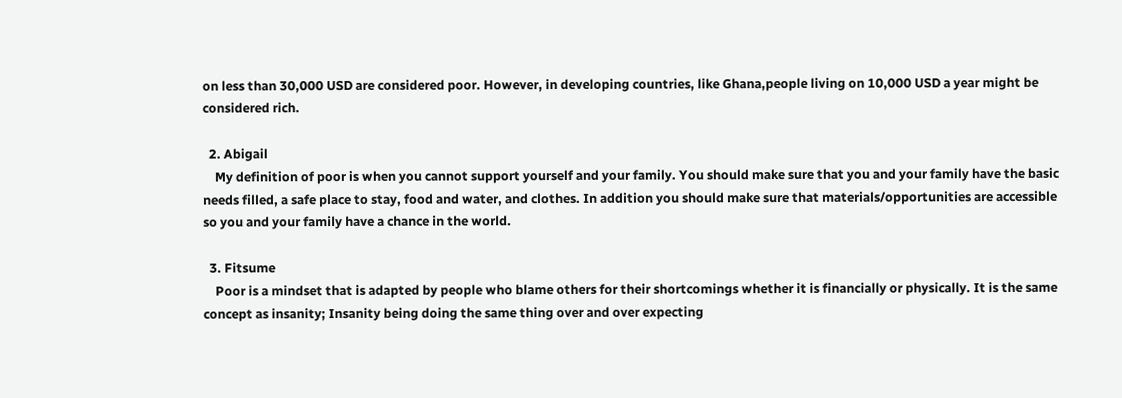on less than 30,000 USD are considered poor. However, in developing countries, like Ghana,people living on 10,000 USD a year might be considered rich.

  2. Abigail
    My definition of poor is when you cannot support yourself and your family. You should make sure that you and your family have the basic needs filled, a safe place to stay, food and water, and clothes. In addition you should make sure that materials/opportunities are accessible so you and your family have a chance in the world.

  3. Fitsume
    Poor is a mindset that is adapted by people who blame others for their shortcomings whether it is financially or physically. It is the same concept as insanity; Insanity being doing the same thing over and over expecting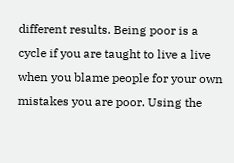different results. Being poor is a cycle if you are taught to live a live when you blame people for your own mistakes you are poor. Using the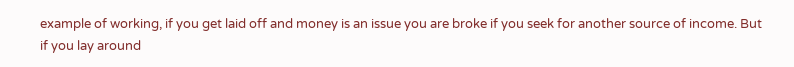example of working, if you get laid off and money is an issue you are broke if you seek for another source of income. But if you lay around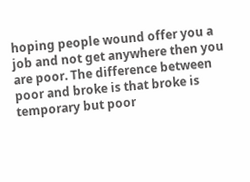hoping people wound offer you a job and not get anywhere then you are poor. The difference between poor and broke is that broke is temporary but poor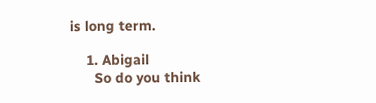is long term.

    1. Abigail
      So do you think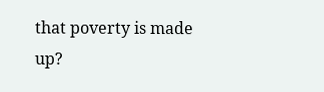that poverty is made up?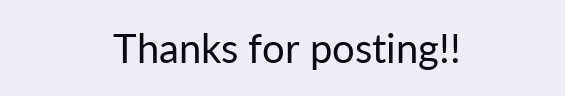Thanks for posting!!